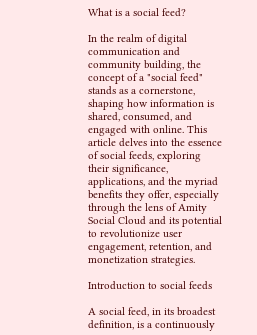What is a social feed?

In the realm of digital communication and community building, the concept of a "social feed" stands as a cornerstone, shaping how information is shared, consumed, and engaged with online. This article delves into the essence of social feeds, exploring their significance, applications, and the myriad benefits they offer, especially through the lens of Amity Social Cloud and its potential to revolutionize user engagement, retention, and monetization strategies.

Introduction to social feeds

A social feed, in its broadest definition, is a continuously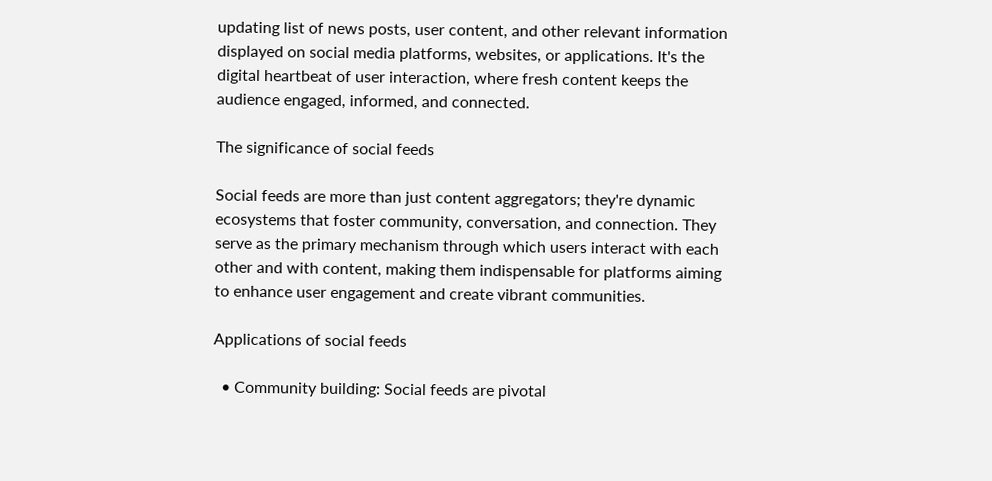updating list of news posts, user content, and other relevant information displayed on social media platforms, websites, or applications. It's the digital heartbeat of user interaction, where fresh content keeps the audience engaged, informed, and connected.

The significance of social feeds

Social feeds are more than just content aggregators; they're dynamic ecosystems that foster community, conversation, and connection. They serve as the primary mechanism through which users interact with each other and with content, making them indispensable for platforms aiming to enhance user engagement and create vibrant communities.

Applications of social feeds

  • Community building: Social feeds are pivotal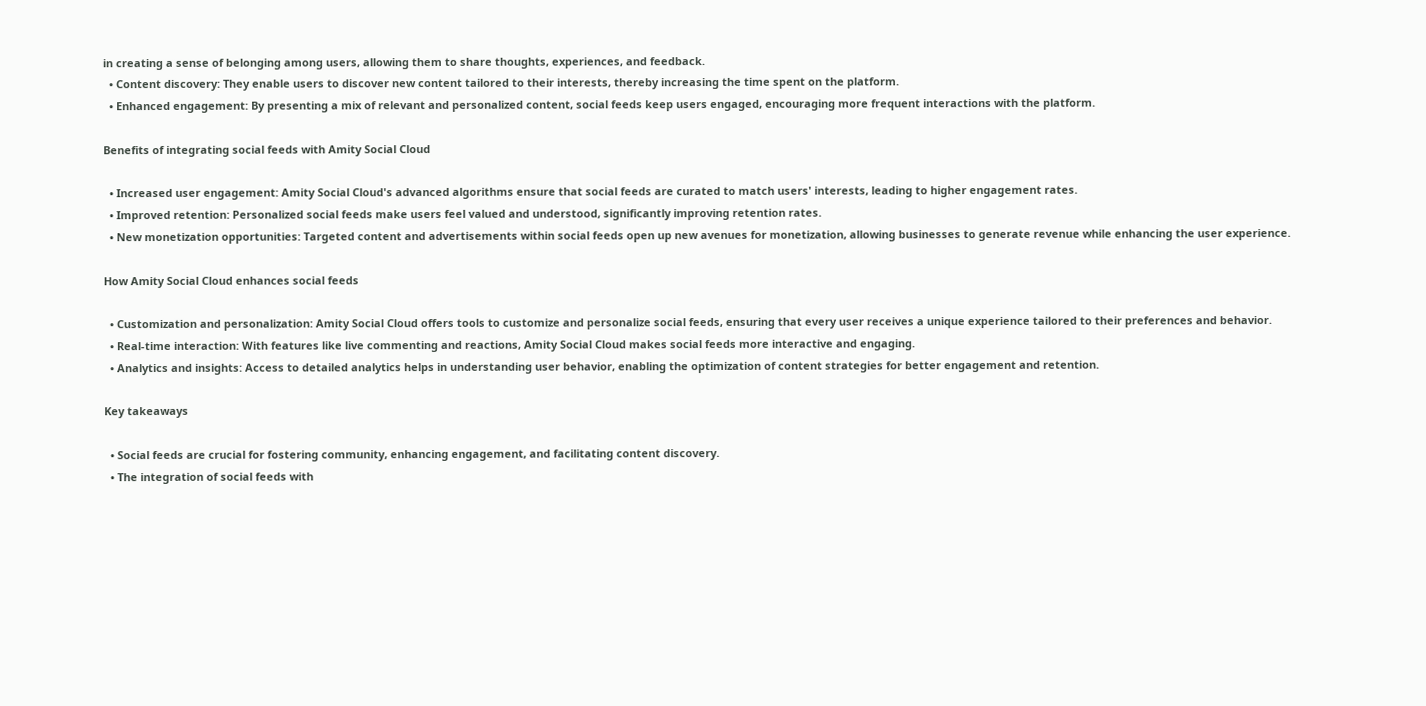in creating a sense of belonging among users, allowing them to share thoughts, experiences, and feedback.
  • Content discovery: They enable users to discover new content tailored to their interests, thereby increasing the time spent on the platform.
  • Enhanced engagement: By presenting a mix of relevant and personalized content, social feeds keep users engaged, encouraging more frequent interactions with the platform.

Benefits of integrating social feeds with Amity Social Cloud

  • Increased user engagement: Amity Social Cloud's advanced algorithms ensure that social feeds are curated to match users' interests, leading to higher engagement rates.
  • Improved retention: Personalized social feeds make users feel valued and understood, significantly improving retention rates.
  • New monetization opportunities: Targeted content and advertisements within social feeds open up new avenues for monetization, allowing businesses to generate revenue while enhancing the user experience.

How Amity Social Cloud enhances social feeds

  • Customization and personalization: Amity Social Cloud offers tools to customize and personalize social feeds, ensuring that every user receives a unique experience tailored to their preferences and behavior.
  • Real-time interaction: With features like live commenting and reactions, Amity Social Cloud makes social feeds more interactive and engaging.
  • Analytics and insights: Access to detailed analytics helps in understanding user behavior, enabling the optimization of content strategies for better engagement and retention.

Key takeaways

  • Social feeds are crucial for fostering community, enhancing engagement, and facilitating content discovery.
  • The integration of social feeds with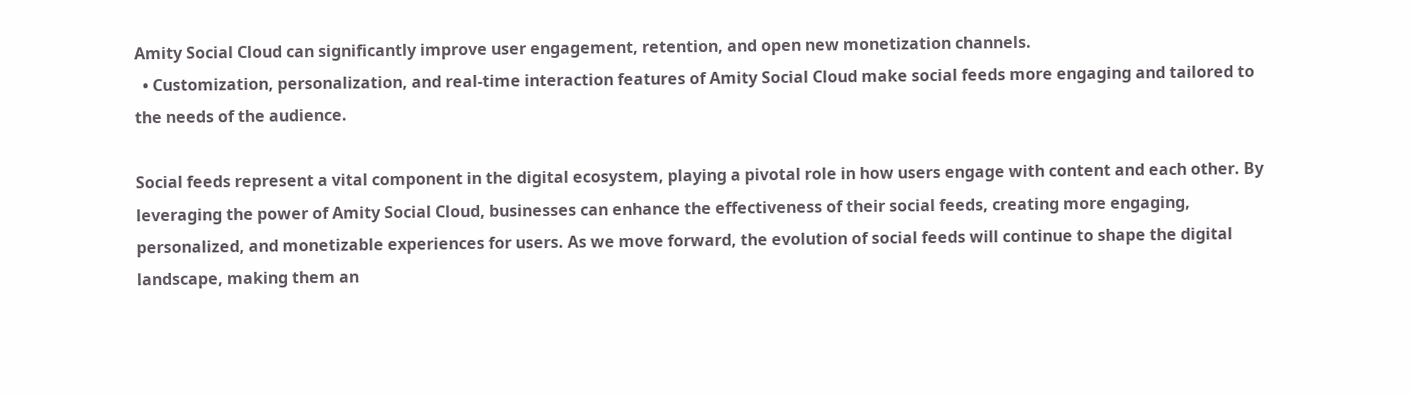Amity Social Cloud can significantly improve user engagement, retention, and open new monetization channels.
  • Customization, personalization, and real-time interaction features of Amity Social Cloud make social feeds more engaging and tailored to the needs of the audience.

Social feeds represent a vital component in the digital ecosystem, playing a pivotal role in how users engage with content and each other. By leveraging the power of Amity Social Cloud, businesses can enhance the effectiveness of their social feeds, creating more engaging, personalized, and monetizable experiences for users. As we move forward, the evolution of social feeds will continue to shape the digital landscape, making them an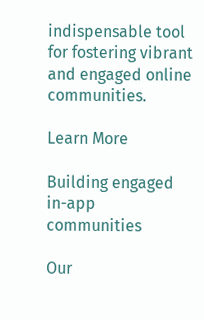indispensable tool for fostering vibrant and engaged online communities.

Learn More

Building engaged in-app communities

Our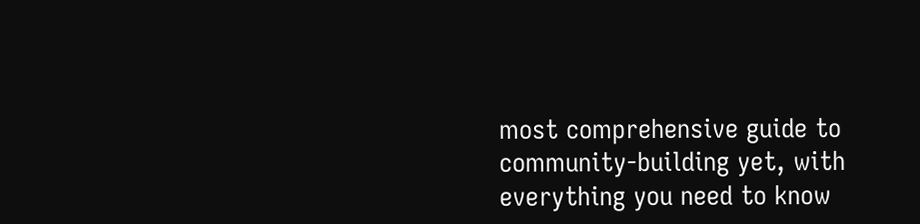most comprehensive guide to community-building yet, with everything you need to know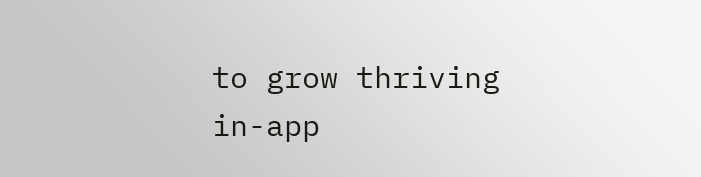to grow thriving in-app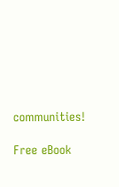communities!

Free eBook